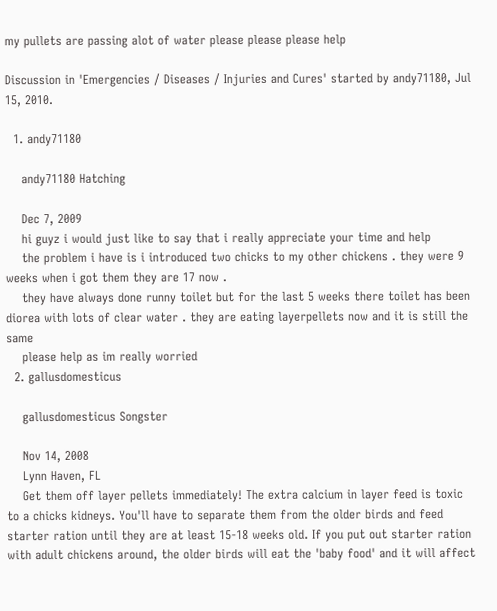my pullets are passing alot of water please please please help

Discussion in 'Emergencies / Diseases / Injuries and Cures' started by andy71180, Jul 15, 2010.

  1. andy71180

    andy71180 Hatching

    Dec 7, 2009
    hi guyz i would just like to say that i really appreciate your time and help
    the problem i have is i introduced two chicks to my other chickens . they were 9 weeks when i got them they are 17 now .
    they have always done runny toilet but for the last 5 weeks there toilet has been diorea with lots of clear water . they are eating layerpellets now and it is still the same
    please help as im really worried
  2. gallusdomesticus

    gallusdomesticus Songster

    Nov 14, 2008
    Lynn Haven, FL
    Get them off layer pellets immediately! The extra calcium in layer feed is toxic to a chicks kidneys. You'll have to separate them from the older birds and feed starter ration until they are at least 15-18 weeks old. If you put out starter ration with adult chickens around, the older birds will eat the 'baby food' and it will affect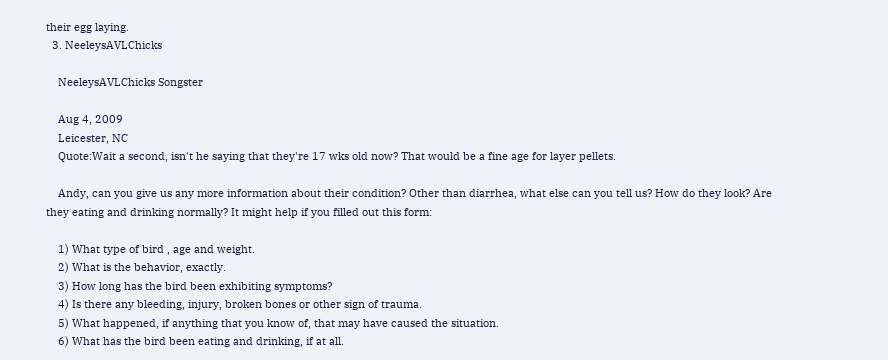their egg laying.
  3. NeeleysAVLChicks

    NeeleysAVLChicks Songster

    Aug 4, 2009
    Leicester, NC
    Quote:Wait a second, isn't he saying that they're 17 wks old now? That would be a fine age for layer pellets.

    Andy, can you give us any more information about their condition? Other than diarrhea, what else can you tell us? How do they look? Are they eating and drinking normally? It might help if you filled out this form:

    1) What type of bird , age and weight.
    2) What is the behavior, exactly.
    3) How long has the bird been exhibiting symptoms?
    4) Is there any bleeding, injury, broken bones or other sign of trauma.
    5) What happened, if anything that you know of, that may have caused the situation.
    6) What has the bird been eating and drinking, if at all.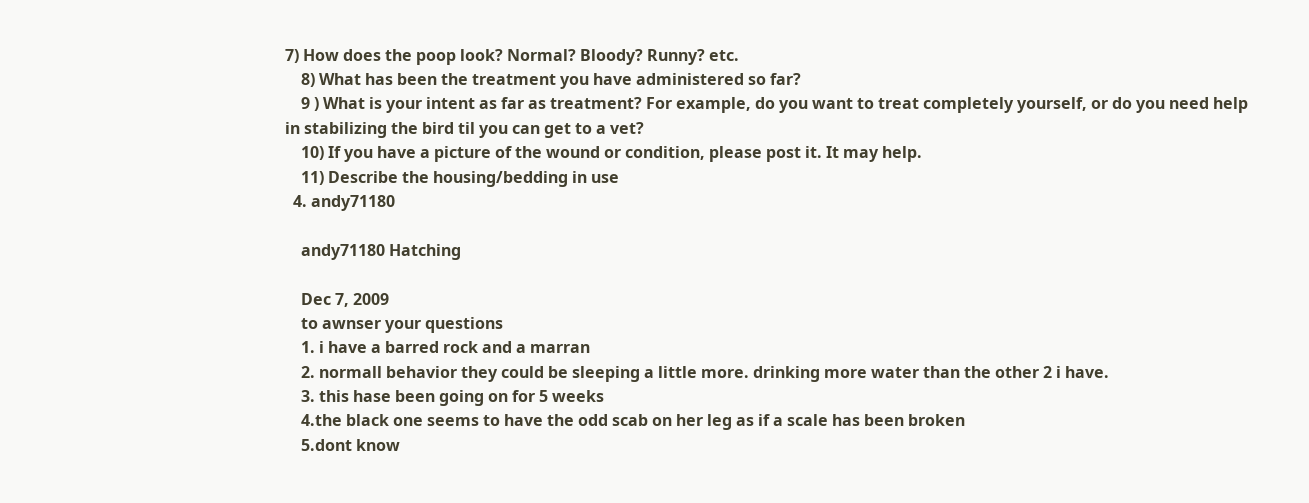7) How does the poop look? Normal? Bloody? Runny? etc.
    8) What has been the treatment you have administered so far?
    9 ) What is your intent as far as treatment? For example, do you want to treat completely yourself, or do you need help in stabilizing the bird til you can get to a vet?
    10) If you have a picture of the wound or condition, please post it. It may help.
    11) Describe the housing/bedding in use
  4. andy71180

    andy71180 Hatching

    Dec 7, 2009
    to awnser your questions
    1. i have a barred rock and a marran
    2. normall behavior they could be sleeping a little more. drinking more water than the other 2 i have.
    3. this hase been going on for 5 weeks
    4.the black one seems to have the odd scab on her leg as if a scale has been broken
    5.dont know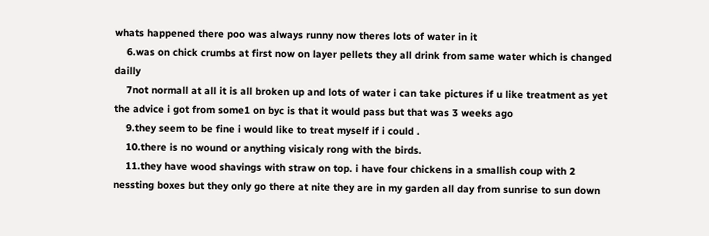whats happened there poo was always runny now theres lots of water in it
    6.was on chick crumbs at first now on layer pellets they all drink from same water which is changed dailly
    7not normall at all it is all broken up and lots of water i can take pictures if u like treatment as yet the advice i got from some1 on byc is that it would pass but that was 3 weeks ago
    9.they seem to be fine i would like to treat myself if i could .
    10.there is no wound or anything visicaly rong with the birds.
    11.they have wood shavings with straw on top. i have four chickens in a smallish coup with 2 nessting boxes but they only go there at nite they are in my garden all day from sunrise to sun down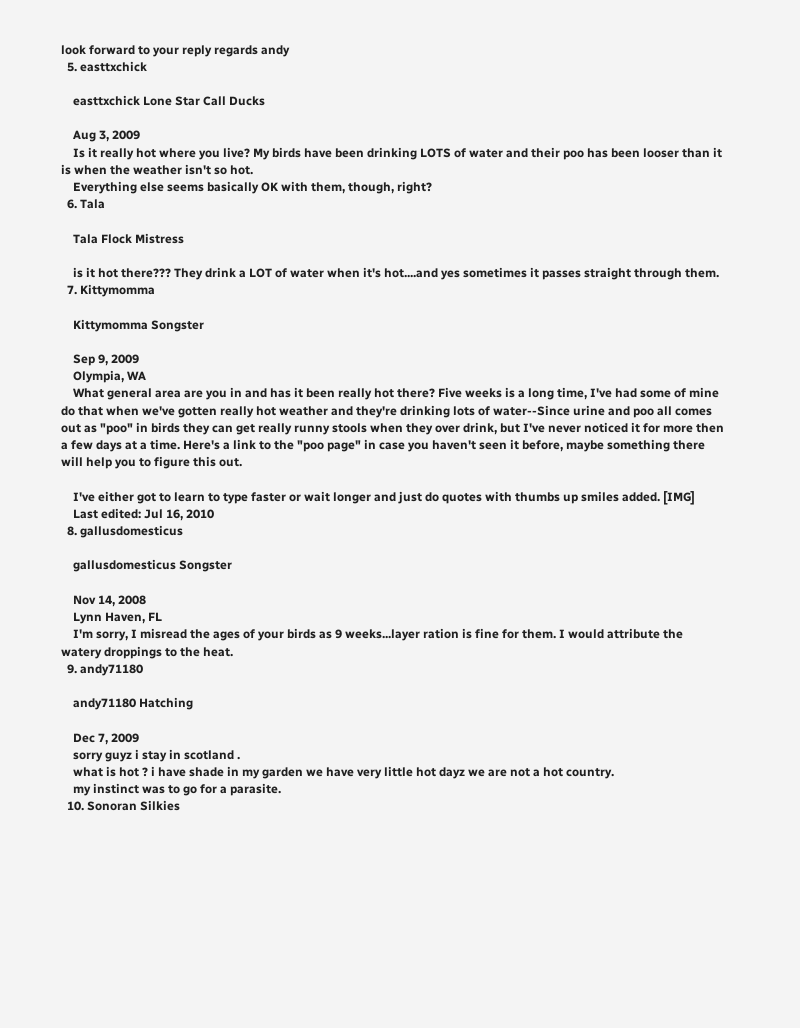look forward to your reply regards andy
  5. easttxchick

    easttxchick Lone Star Call Ducks

    Aug 3, 2009
    Is it really hot where you live? My birds have been drinking LOTS of water and their poo has been looser than it is when the weather isn't so hot.
    Everything else seems basically OK with them, though, right?
  6. Tala

    Tala Flock Mistress

    is it hot there??? They drink a LOT of water when it's hot....and yes sometimes it passes straight through them.
  7. Kittymomma

    Kittymomma Songster

    Sep 9, 2009
    Olympia, WA
    What general area are you in and has it been really hot there? Five weeks is a long time, I've had some of mine do that when we've gotten really hot weather and they're drinking lots of water--Since urine and poo all comes out as "poo" in birds they can get really runny stools when they over drink, but I've never noticed it for more then a few days at a time. Here's a link to the "poo page" in case you haven't seen it before, maybe something there will help you to figure this out.

    I've either got to learn to type faster or wait longer and just do quotes with thumbs up smiles added. [IMG]
    Last edited: Jul 16, 2010
  8. gallusdomesticus

    gallusdomesticus Songster

    Nov 14, 2008
    Lynn Haven, FL
    I'm sorry, I misread the ages of your birds as 9 weeks...layer ration is fine for them. I would attribute the watery droppings to the heat.
  9. andy71180

    andy71180 Hatching

    Dec 7, 2009
    sorry guyz i stay in scotland .
    what is hot ? i have shade in my garden we have very little hot dayz we are not a hot country.
    my instinct was to go for a parasite.
  10. Sonoran Silkies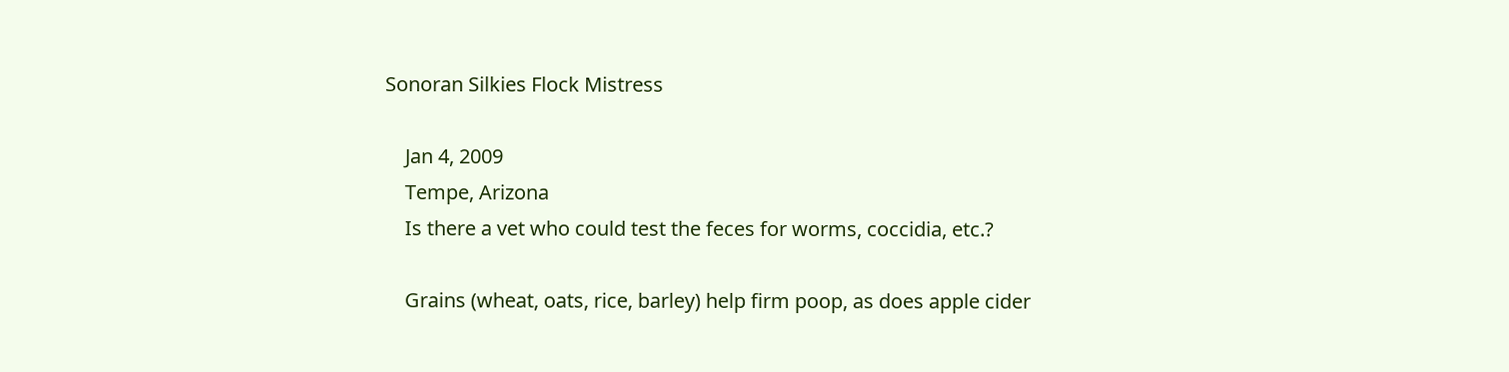Sonoran Silkies Flock Mistress

    Jan 4, 2009
    Tempe, Arizona
    Is there a vet who could test the feces for worms, coccidia, etc.?

    Grains (wheat, oats, rice, barley) help firm poop, as does apple cider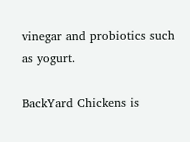vinegar and probiotics such as yogurt.

BackYard Chickens is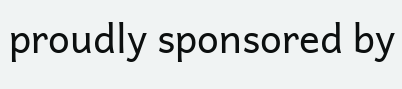proudly sponsored by